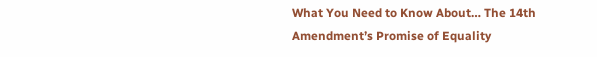What You Need to Know About… The 14th Amendment’s Promise of Equality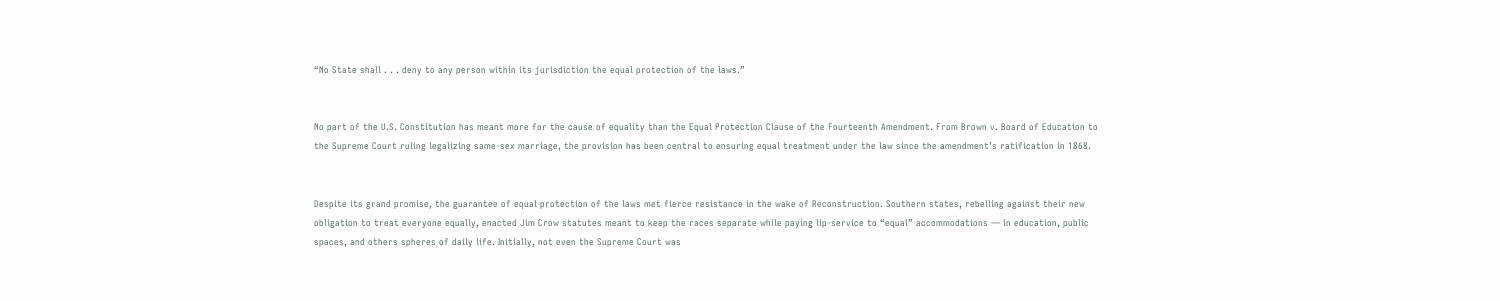“No State shall . . . deny to any person within its jurisdiction the equal protection of the laws.”


No part of the U.S. Constitution has meant more for the cause of equality than the Equal Protection Clause of the Fourteenth Amendment. From Brown v. Board of Education to the Supreme Court ruling legalizing same-sex marriage, the provision has been central to ensuring equal treatment under the law since the amendment’s ratification in 1868.


Despite its grand promise, the guarantee of equal protection of the laws met fierce resistance in the wake of Reconstruction. Southern states, rebelling against their new obligation to treat everyone equally, enacted Jim Crow statutes meant to keep the races separate while paying lip-service to “equal” accommodations — in education, public spaces, and others spheres of daily life. Initially, not even the Supreme Court was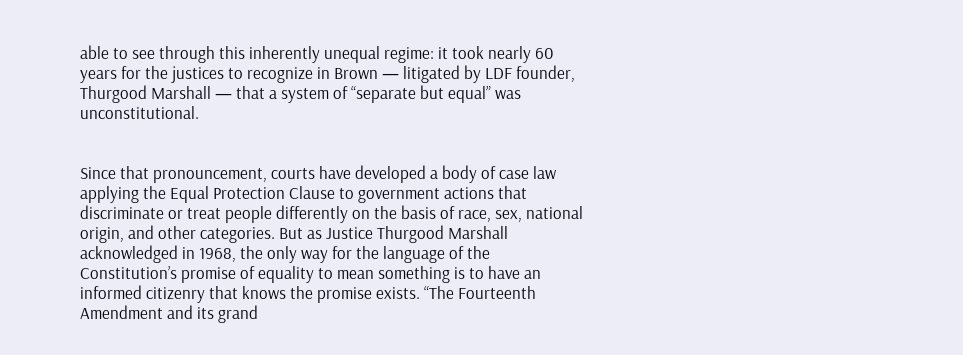able to see through this inherently unequal regime: it took nearly 60 years for the justices to recognize in Brown — litigated by LDF founder, Thurgood Marshall — that a system of “separate but equal” was unconstitutional.


Since that pronouncement, courts have developed a body of case law applying the Equal Protection Clause to government actions that discriminate or treat people differently on the basis of race, sex, national origin, and other categories. But as Justice Thurgood Marshall acknowledged in 1968, the only way for the language of the Constitution’s promise of equality to mean something is to have an informed citizenry that knows the promise exists. “The Fourteenth Amendment and its grand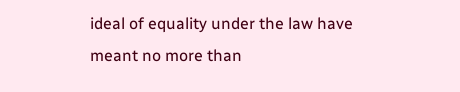ideal of equality under the law have meant no more than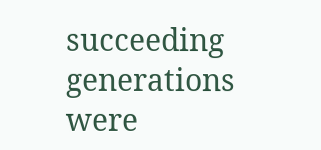succeeding generations were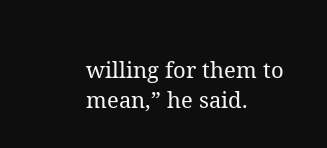willing for them to mean,” he said.